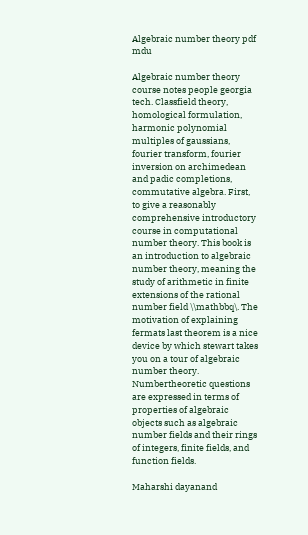Algebraic number theory pdf mdu

Algebraic number theory course notes people georgia tech. Classfield theory, homological formulation, harmonic polynomial multiples of gaussians, fourier transform, fourier inversion on archimedean and padic completions, commutative algebra. First, to give a reasonably comprehensive introductory course in computational number theory. This book is an introduction to algebraic number theory, meaning the study of arithmetic in finite extensions of the rational number field \\mathbbq\. The motivation of explaining fermats last theorem is a nice device by which stewart takes you on a tour of algebraic number theory. Numbertheoretic questions are expressed in terms of properties of algebraic objects such as algebraic number fields and their rings of integers, finite fields, and function fields.

Maharshi dayanand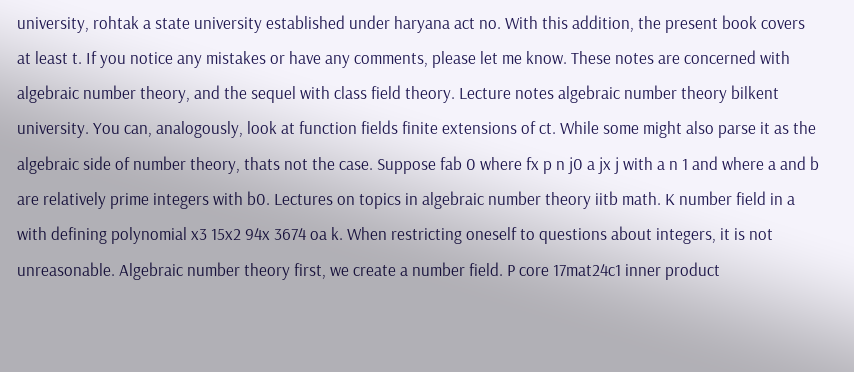university, rohtak a state university established under haryana act no. With this addition, the present book covers at least t. If you notice any mistakes or have any comments, please let me know. These notes are concerned with algebraic number theory, and the sequel with class field theory. Lecture notes algebraic number theory bilkent university. You can, analogously, look at function fields finite extensions of ct. While some might also parse it as the algebraic side of number theory, thats not the case. Suppose fab 0 where fx p n j0 a jx j with a n 1 and where a and b are relatively prime integers with b0. Lectures on topics in algebraic number theory iitb math. K number field in a with defining polynomial x3 15x2 94x 3674 oa k. When restricting oneself to questions about integers, it is not unreasonable. Algebraic number theory first, we create a number field. P core 17mat24c1 inner product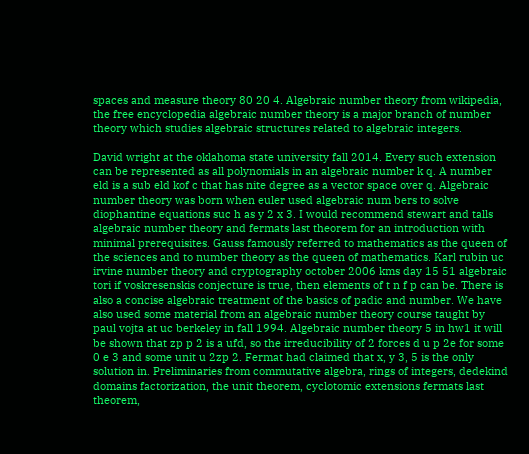spaces and measure theory 80 20 4. Algebraic number theory from wikipedia, the free encyclopedia algebraic number theory is a major branch of number theory which studies algebraic structures related to algebraic integers.

David wright at the oklahoma state university fall 2014. Every such extension can be represented as all polynomials in an algebraic number k q. A number eld is a sub eld kof c that has nite degree as a vector space over q. Algebraic number theory was born when euler used algebraic num bers to solve diophantine equations suc h as y 2 x 3. I would recommend stewart and talls algebraic number theory and fermats last theorem for an introduction with minimal prerequisites. Gauss famously referred to mathematics as the queen of the sciences and to number theory as the queen of mathematics. Karl rubin uc irvine number theory and cryptography october 2006 kms day 15 51 algebraic tori if voskresenskis conjecture is true, then elements of t n f p can be. There is also a concise algebraic treatment of the basics of padic and number. We have also used some material from an algebraic number theory course taught by paul vojta at uc berkeley in fall 1994. Algebraic number theory 5 in hw1 it will be shown that zp p 2 is a ufd, so the irreducibility of 2 forces d u p 2e for some 0 e 3 and some unit u 2zp 2. Fermat had claimed that x, y 3, 5 is the only solution in. Preliminaries from commutative algebra, rings of integers, dedekind domains factorization, the unit theorem, cyclotomic extensions fermats last theorem,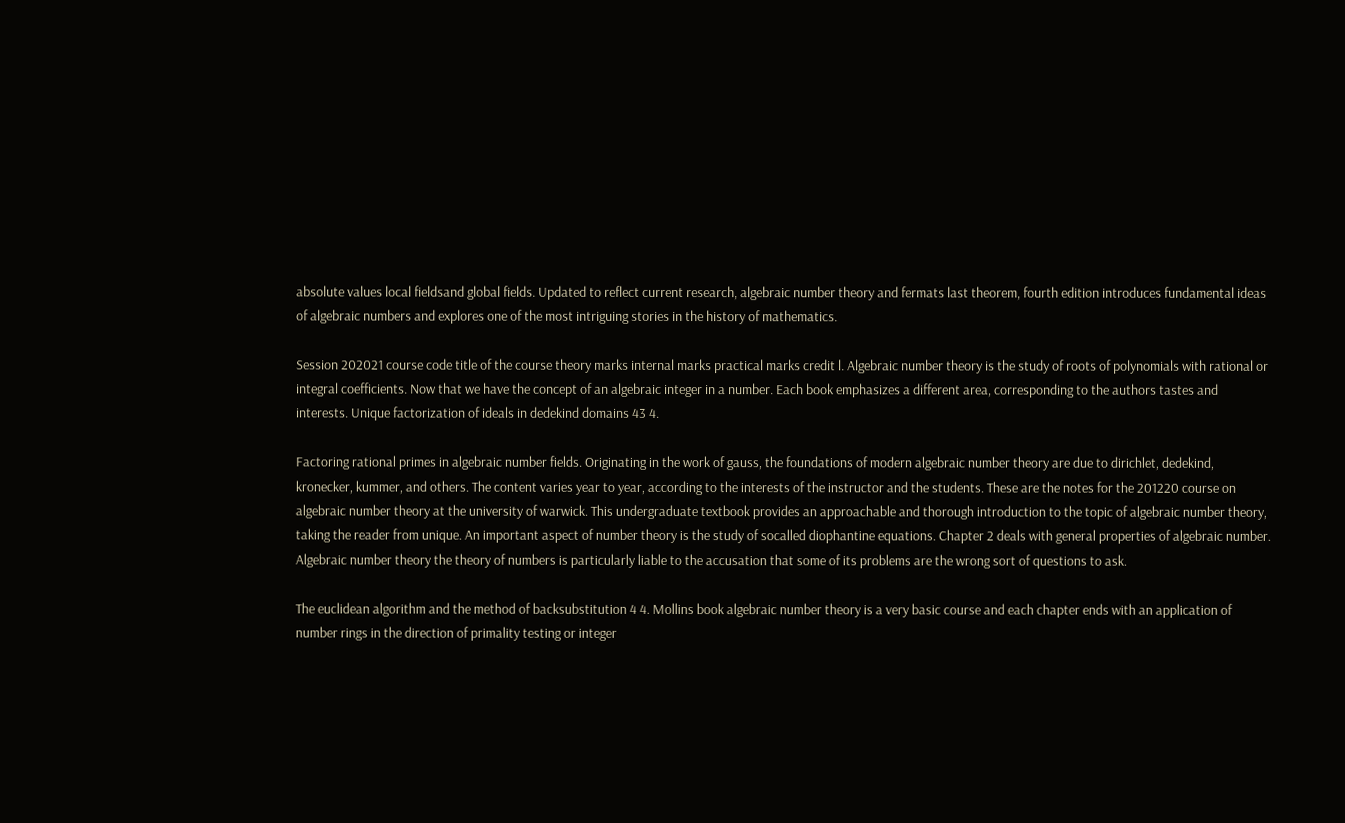absolute values local fieldsand global fields. Updated to reflect current research, algebraic number theory and fermats last theorem, fourth edition introduces fundamental ideas of algebraic numbers and explores one of the most intriguing stories in the history of mathematics.

Session 202021 course code title of the course theory marks internal marks practical marks credit l. Algebraic number theory is the study of roots of polynomials with rational or integral coefficients. Now that we have the concept of an algebraic integer in a number. Each book emphasizes a different area, corresponding to the authors tastes and interests. Unique factorization of ideals in dedekind domains 43 4.

Factoring rational primes in algebraic number fields. Originating in the work of gauss, the foundations of modern algebraic number theory are due to dirichlet, dedekind, kronecker, kummer, and others. The content varies year to year, according to the interests of the instructor and the students. These are the notes for the 201220 course on algebraic number theory at the university of warwick. This undergraduate textbook provides an approachable and thorough introduction to the topic of algebraic number theory, taking the reader from unique. An important aspect of number theory is the study of socalled diophantine equations. Chapter 2 deals with general properties of algebraic number. Algebraic number theory the theory of numbers is particularly liable to the accusation that some of its problems are the wrong sort of questions to ask.

The euclidean algorithm and the method of backsubstitution 4 4. Mollins book algebraic number theory is a very basic course and each chapter ends with an application of number rings in the direction of primality testing or integer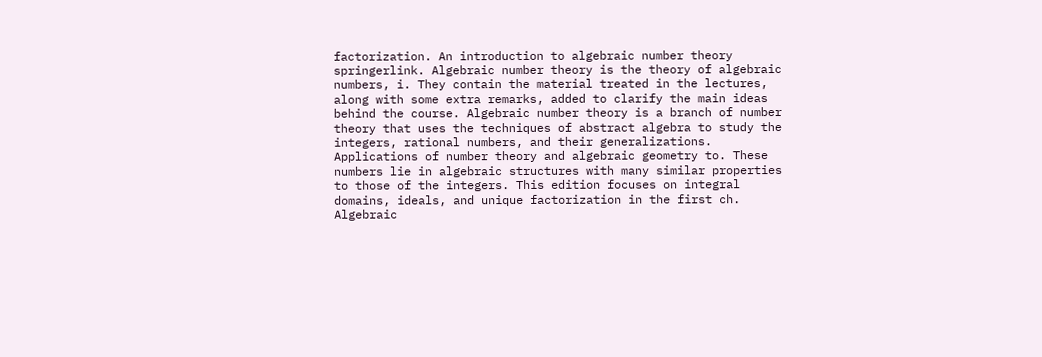factorization. An introduction to algebraic number theory springerlink. Algebraic number theory is the theory of algebraic numbers, i. They contain the material treated in the lectures, along with some extra remarks, added to clarify the main ideas behind the course. Algebraic number theory is a branch of number theory that uses the techniques of abstract algebra to study the integers, rational numbers, and their generalizations. Applications of number theory and algebraic geometry to. These numbers lie in algebraic structures with many similar properties to those of the integers. This edition focuses on integral domains, ideals, and unique factorization in the first ch. Algebraic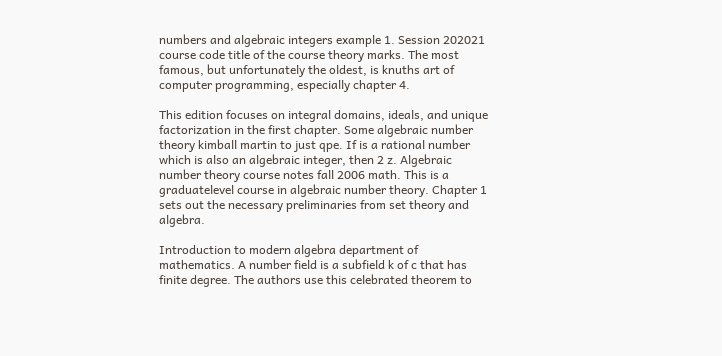numbers and algebraic integers example 1. Session 202021 course code title of the course theory marks. The most famous, but unfortunately the oldest, is knuths art of computer programming, especially chapter 4.

This edition focuses on integral domains, ideals, and unique factorization in the first chapter. Some algebraic number theory kimball martin to just qpe. If is a rational number which is also an algebraic integer, then 2 z. Algebraic number theory course notes fall 2006 math. This is a graduatelevel course in algebraic number theory. Chapter 1 sets out the necessary preliminaries from set theory and algebra.

Introduction to modern algebra department of mathematics. A number field is a subfield k of c that has finite degree. The authors use this celebrated theorem to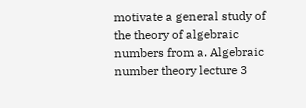motivate a general study of the theory of algebraic numbers from a. Algebraic number theory lecture 3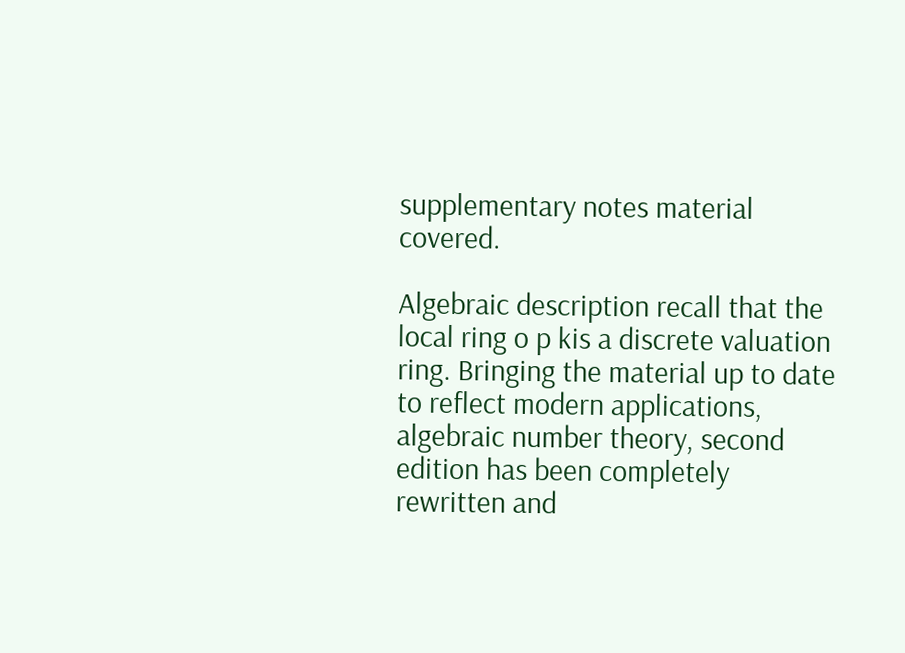supplementary notes material covered.

Algebraic description recall that the local ring o p kis a discrete valuation ring. Bringing the material up to date to reflect modern applications, algebraic number theory, second edition has been completely rewritten and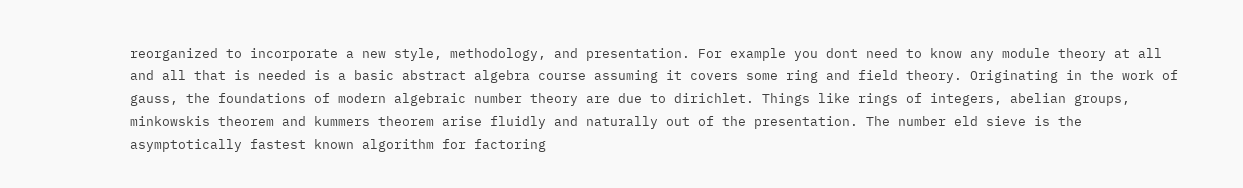reorganized to incorporate a new style, methodology, and presentation. For example you dont need to know any module theory at all and all that is needed is a basic abstract algebra course assuming it covers some ring and field theory. Originating in the work of gauss, the foundations of modern algebraic number theory are due to dirichlet. Things like rings of integers, abelian groups, minkowskis theorem and kummers theorem arise fluidly and naturally out of the presentation. The number eld sieve is the asymptotically fastest known algorithm for factoring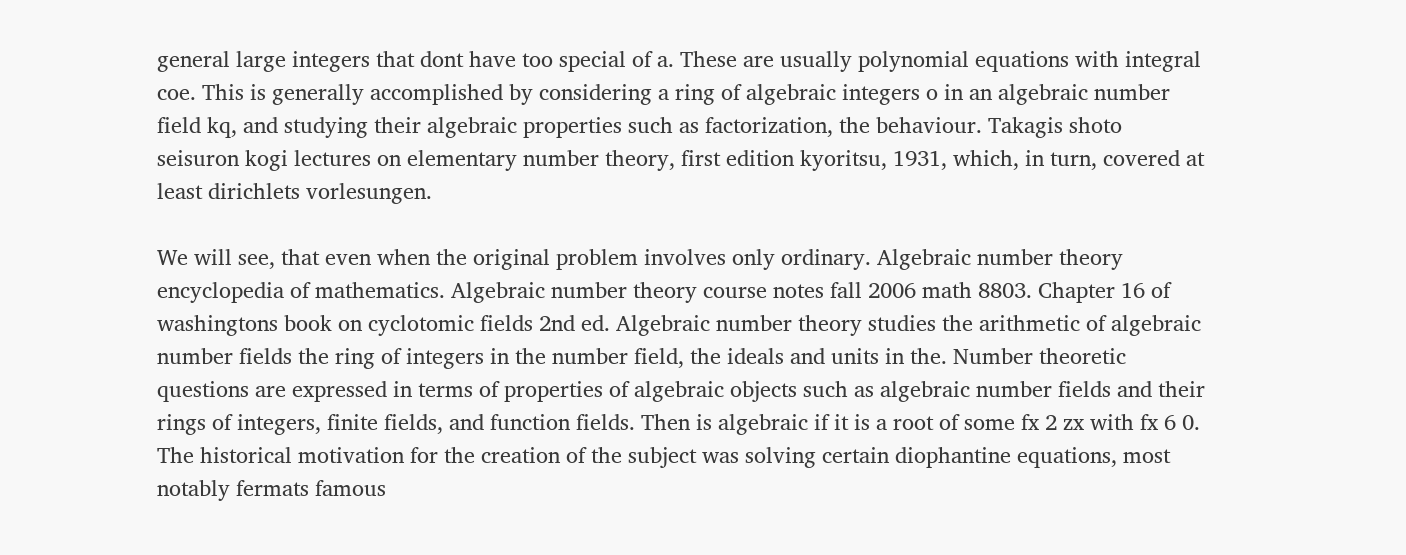general large integers that dont have too special of a. These are usually polynomial equations with integral coe. This is generally accomplished by considering a ring of algebraic integers o in an algebraic number field kq, and studying their algebraic properties such as factorization, the behaviour. Takagis shoto seisuron kogi lectures on elementary number theory, first edition kyoritsu, 1931, which, in turn, covered at least dirichlets vorlesungen.

We will see, that even when the original problem involves only ordinary. Algebraic number theory encyclopedia of mathematics. Algebraic number theory course notes fall 2006 math 8803. Chapter 16 of washingtons book on cyclotomic fields 2nd ed. Algebraic number theory studies the arithmetic of algebraic number fields the ring of integers in the number field, the ideals and units in the. Number theoretic questions are expressed in terms of properties of algebraic objects such as algebraic number fields and their rings of integers, finite fields, and function fields. Then is algebraic if it is a root of some fx 2 zx with fx 6 0. The historical motivation for the creation of the subject was solving certain diophantine equations, most notably fermats famous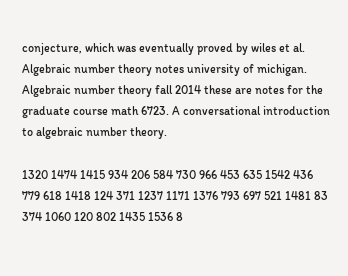conjecture, which was eventually proved by wiles et al. Algebraic number theory notes university of michigan. Algebraic number theory fall 2014 these are notes for the graduate course math 6723. A conversational introduction to algebraic number theory.

1320 1474 1415 934 206 584 730 966 453 635 1542 436 779 618 1418 124 371 1237 1171 1376 793 697 521 1481 83 374 1060 120 802 1435 1536 8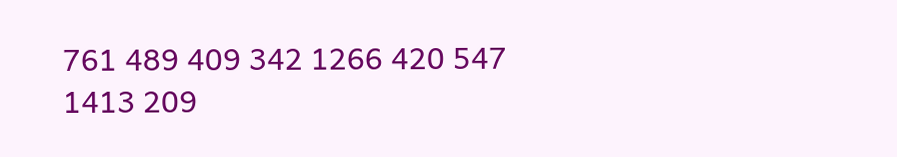761 489 409 342 1266 420 547 1413 209